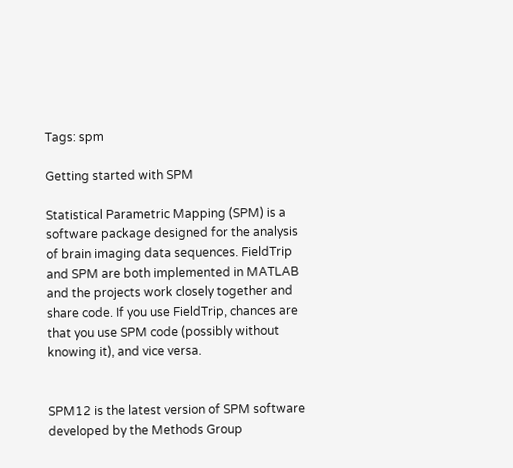Tags: spm

Getting started with SPM

Statistical Parametric Mapping (SPM) is a software package designed for the analysis of brain imaging data sequences. FieldTrip and SPM are both implemented in MATLAB and the projects work closely together and share code. If you use FieldTrip, chances are that you use SPM code (possibly without knowing it), and vice versa.


SPM12 is the latest version of SPM software developed by the Methods Group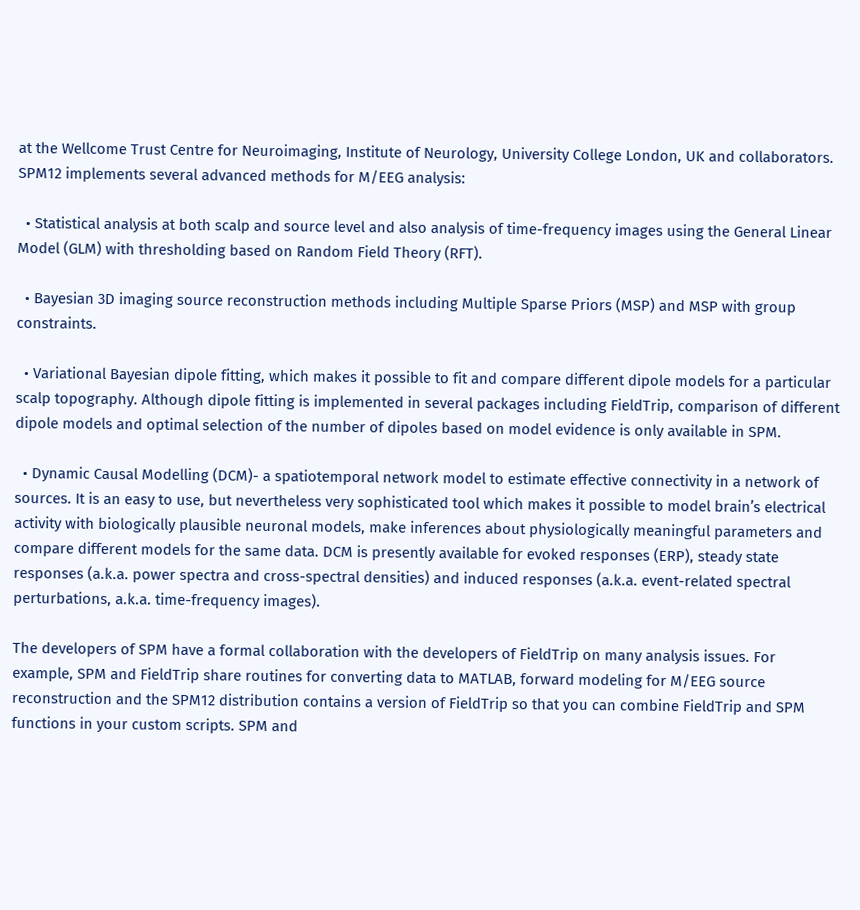at the Wellcome Trust Centre for Neuroimaging, Institute of Neurology, University College London, UK and collaborators. SPM12 implements several advanced methods for M/EEG analysis:

  • Statistical analysis at both scalp and source level and also analysis of time-frequency images using the General Linear Model (GLM) with thresholding based on Random Field Theory (RFT).

  • Bayesian 3D imaging source reconstruction methods including Multiple Sparse Priors (MSP) and MSP with group constraints.

  • Variational Bayesian dipole fitting, which makes it possible to fit and compare different dipole models for a particular scalp topography. Although dipole fitting is implemented in several packages including FieldTrip, comparison of different dipole models and optimal selection of the number of dipoles based on model evidence is only available in SPM.

  • Dynamic Causal Modelling (DCM)- a spatiotemporal network model to estimate effective connectivity in a network of sources. It is an easy to use, but nevertheless very sophisticated tool which makes it possible to model brain’s electrical activity with biologically plausible neuronal models, make inferences about physiologically meaningful parameters and compare different models for the same data. DCM is presently available for evoked responses (ERP), steady state responses (a.k.a. power spectra and cross-spectral densities) and induced responses (a.k.a. event-related spectral perturbations, a.k.a. time-frequency images).

The developers of SPM have a formal collaboration with the developers of FieldTrip on many analysis issues. For example, SPM and FieldTrip share routines for converting data to MATLAB, forward modeling for M/EEG source reconstruction and the SPM12 distribution contains a version of FieldTrip so that you can combine FieldTrip and SPM functions in your custom scripts. SPM and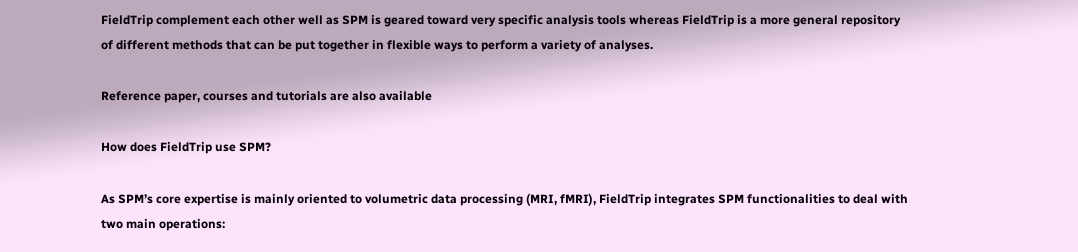FieldTrip complement each other well as SPM is geared toward very specific analysis tools whereas FieldTrip is a more general repository of different methods that can be put together in flexible ways to perform a variety of analyses.

Reference paper, courses and tutorials are also available

How does FieldTrip use SPM?

As SPM’s core expertise is mainly oriented to volumetric data processing (MRI, fMRI), FieldTrip integrates SPM functionalities to deal with two main operations: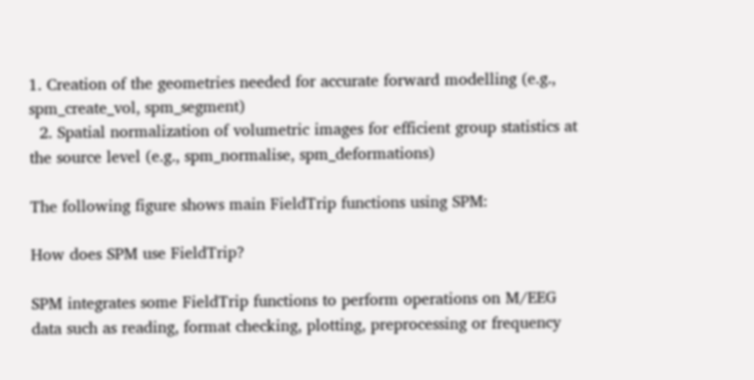1. Creation of the geometries needed for accurate forward modelling (e.g., spm_create_vol, spm_segment)
  2. Spatial normalization of volumetric images for efficient group statistics at the source level (e.g., spm_normalise, spm_deformations)

The following figure shows main FieldTrip functions using SPM:

How does SPM use FieldTrip?

SPM integrates some FieldTrip functions to perform operations on M/EEG data such as reading, format checking, plotting, preprocessing or frequency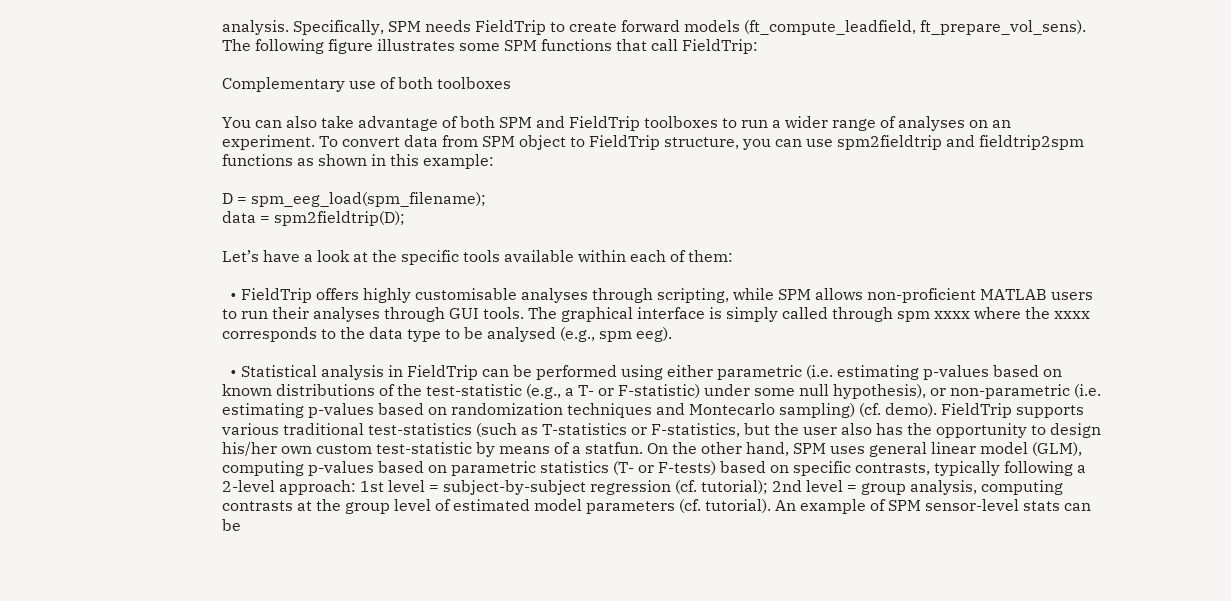analysis. Specifically, SPM needs FieldTrip to create forward models (ft_compute_leadfield, ft_prepare_vol_sens). The following figure illustrates some SPM functions that call FieldTrip:

Complementary use of both toolboxes

You can also take advantage of both SPM and FieldTrip toolboxes to run a wider range of analyses on an experiment. To convert data from SPM object to FieldTrip structure, you can use spm2fieldtrip and fieldtrip2spm functions as shown in this example:

D = spm_eeg_load(spm_filename);
data = spm2fieldtrip(D);

Let’s have a look at the specific tools available within each of them:

  • FieldTrip offers highly customisable analyses through scripting, while SPM allows non-proficient MATLAB users to run their analyses through GUI tools. The graphical interface is simply called through spm xxxx where the xxxx corresponds to the data type to be analysed (e.g., spm eeg).

  • Statistical analysis in FieldTrip can be performed using either parametric (i.e. estimating p-values based on known distributions of the test-statistic (e.g., a T- or F-statistic) under some null hypothesis), or non-parametric (i.e. estimating p-values based on randomization techniques and Montecarlo sampling) (cf. demo). FieldTrip supports various traditional test-statistics (such as T-statistics or F-statistics, but the user also has the opportunity to design his/her own custom test-statistic by means of a statfun. On the other hand, SPM uses general linear model (GLM), computing p-values based on parametric statistics (T- or F-tests) based on specific contrasts, typically following a 2-level approach: 1st level = subject-by-subject regression (cf. tutorial); 2nd level = group analysis, computing contrasts at the group level of estimated model parameters (cf. tutorial). An example of SPM sensor-level stats can be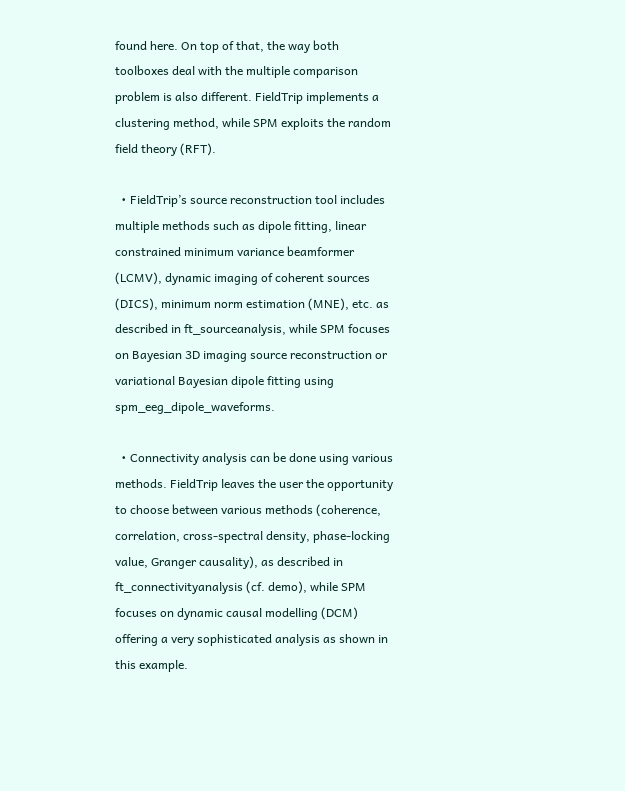found here. On top of that, the way both toolboxes deal with the multiple comparison problem is also different. FieldTrip implements a clustering method, while SPM exploits the random field theory (RFT).

  • FieldTrip’s source reconstruction tool includes multiple methods such as dipole fitting, linear constrained minimum variance beamformer (LCMV), dynamic imaging of coherent sources (DICS), minimum norm estimation (MNE), etc. as described in ft_sourceanalysis, while SPM focuses on Bayesian 3D imaging source reconstruction or variational Bayesian dipole fitting using spm_eeg_dipole_waveforms.

  • Connectivity analysis can be done using various methods. FieldTrip leaves the user the opportunity to choose between various methods (coherence, correlation, cross-spectral density, phase-locking value, Granger causality), as described in ft_connectivityanalysis (cf. demo), while SPM focuses on dynamic causal modelling (DCM) offering a very sophisticated analysis as shown in this example.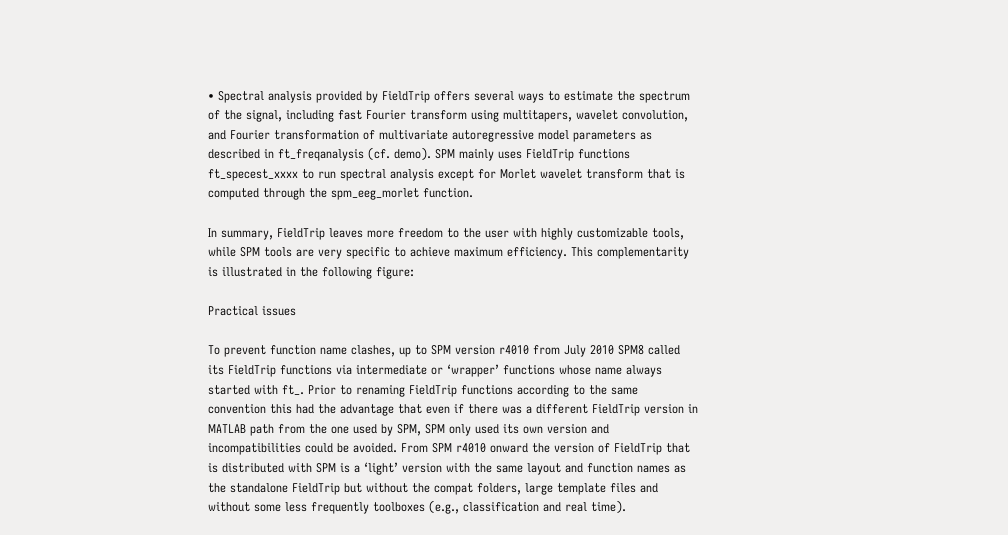• Spectral analysis provided by FieldTrip offers several ways to estimate the spectrum of the signal, including fast Fourier transform using multitapers, wavelet convolution, and Fourier transformation of multivariate autoregressive model parameters as described in ft_freqanalysis (cf. demo). SPM mainly uses FieldTrip functions ft_specest_xxxx to run spectral analysis except for Morlet wavelet transform that is computed through the spm_eeg_morlet function.

In summary, FieldTrip leaves more freedom to the user with highly customizable tools, while SPM tools are very specific to achieve maximum efficiency. This complementarity is illustrated in the following figure:

Practical issues

To prevent function name clashes, up to SPM version r4010 from July 2010 SPM8 called its FieldTrip functions via intermediate or ‘wrapper’ functions whose name always started with ft_. Prior to renaming FieldTrip functions according to the same convention this had the advantage that even if there was a different FieldTrip version in MATLAB path from the one used by SPM, SPM only used its own version and incompatibilities could be avoided. From SPM r4010 onward the version of FieldTrip that is distributed with SPM is a ‘light’ version with the same layout and function names as the standalone FieldTrip but without the compat folders, large template files and without some less frequently toolboxes (e.g., classification and real time).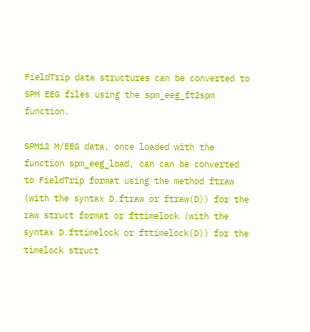FieldTrip data structures can be converted to SPM EEG files using the spm_eeg_ft2spm function.

SPM12 M/EEG data, once loaded with the function spm_eeg_load, can can be converted to FieldTrip format using the method ftraw (with the syntax D.ftraw or ftraw(D)) for the raw struct format or fttimelock (with the syntax D.fttimelock or fttimelock(D)) for the timelock struct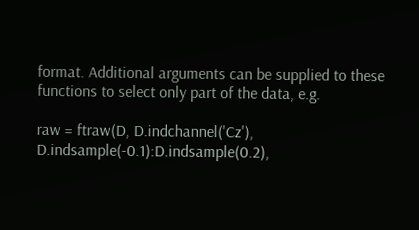format. Additional arguments can be supplied to these functions to select only part of the data, e.g.

raw = ftraw(D, D.indchannel('Cz'), D.indsample(-0.1):D.indsample(0.2),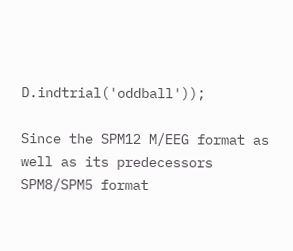D.indtrial('oddball'));

Since the SPM12 M/EEG format as well as its predecessors SPM8/SPM5 format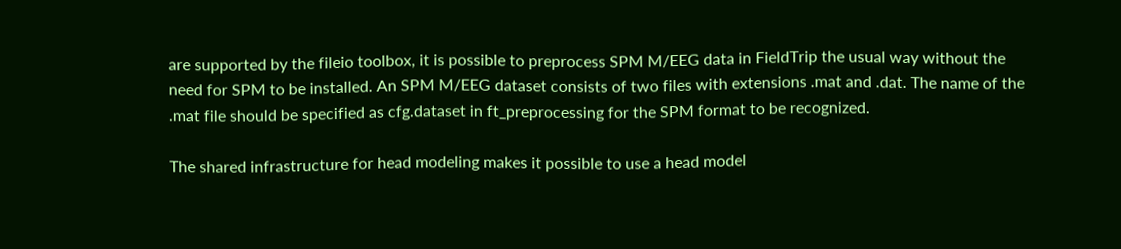are supported by the fileio toolbox, it is possible to preprocess SPM M/EEG data in FieldTrip the usual way without the need for SPM to be installed. An SPM M/EEG dataset consists of two files with extensions .mat and .dat. The name of the .mat file should be specified as cfg.dataset in ft_preprocessing for the SPM format to be recognized.

The shared infrastructure for head modeling makes it possible to use a head model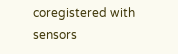coregistered with sensors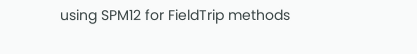using SPM12 for FieldTrip methods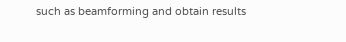such as beamforming and obtain results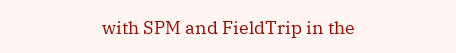with SPM and FieldTrip in the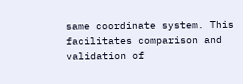same coordinate system. This facilitates comparison and validation of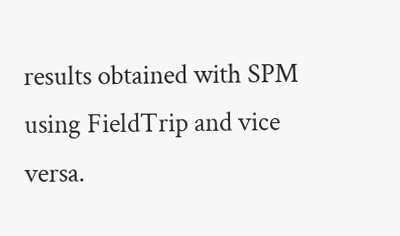results obtained with SPM using FieldTrip and vice versa.